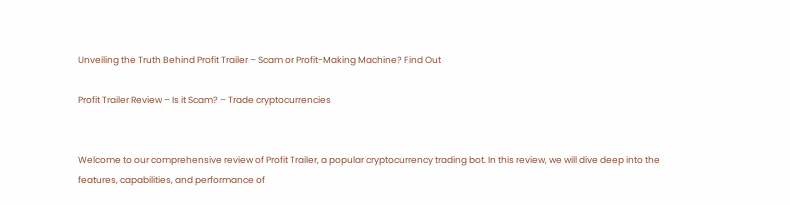Unveiling the Truth Behind Profit Trailer – Scam or Profit-Making Machine? Find Out

Profit Trailer Review – Is it Scam? – Trade cryptocurrencies


Welcome to our comprehensive review of Profit Trailer, a popular cryptocurrency trading bot. In this review, we will dive deep into the features, capabilities, and performance of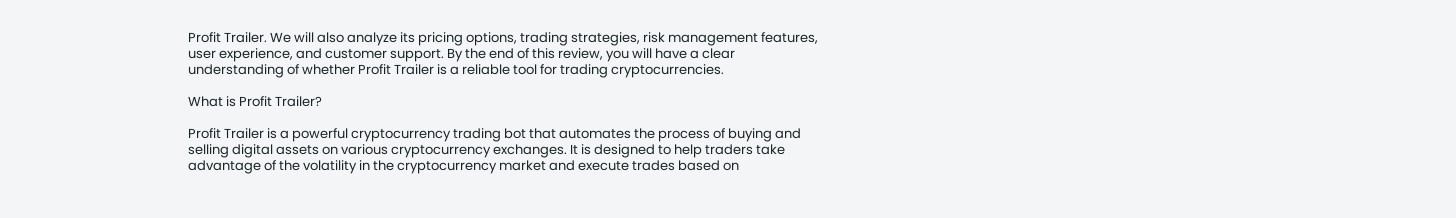Profit Trailer. We will also analyze its pricing options, trading strategies, risk management features, user experience, and customer support. By the end of this review, you will have a clear understanding of whether Profit Trailer is a reliable tool for trading cryptocurrencies.

What is Profit Trailer?

Profit Trailer is a powerful cryptocurrency trading bot that automates the process of buying and selling digital assets on various cryptocurrency exchanges. It is designed to help traders take advantage of the volatility in the cryptocurrency market and execute trades based on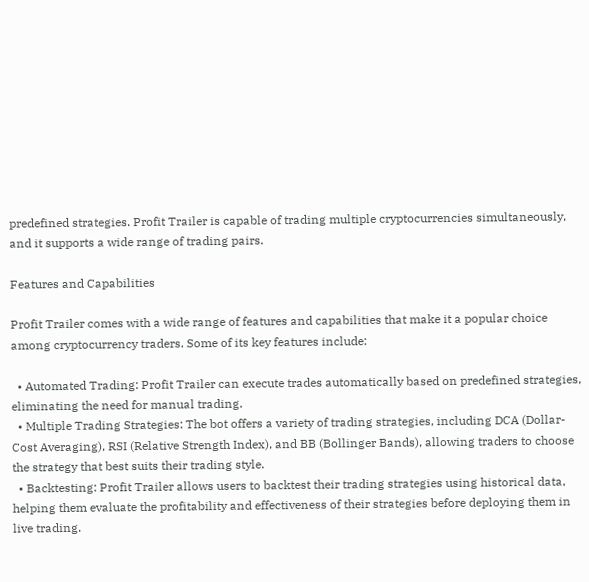predefined strategies. Profit Trailer is capable of trading multiple cryptocurrencies simultaneously, and it supports a wide range of trading pairs.

Features and Capabilities

Profit Trailer comes with a wide range of features and capabilities that make it a popular choice among cryptocurrency traders. Some of its key features include:

  • Automated Trading: Profit Trailer can execute trades automatically based on predefined strategies, eliminating the need for manual trading.
  • Multiple Trading Strategies: The bot offers a variety of trading strategies, including DCA (Dollar-Cost Averaging), RSI (Relative Strength Index), and BB (Bollinger Bands), allowing traders to choose the strategy that best suits their trading style.
  • Backtesting: Profit Trailer allows users to backtest their trading strategies using historical data, helping them evaluate the profitability and effectiveness of their strategies before deploying them in live trading.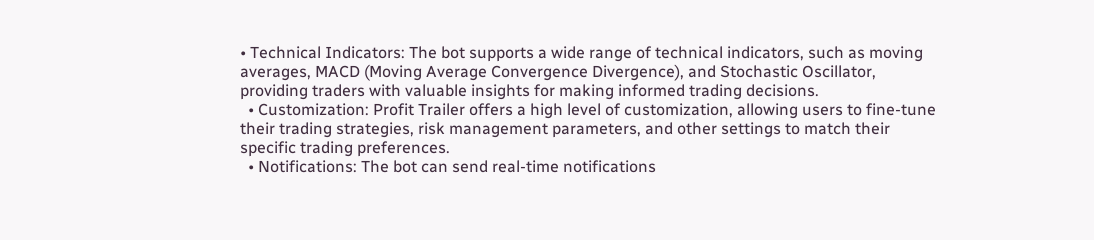• Technical Indicators: The bot supports a wide range of technical indicators, such as moving averages, MACD (Moving Average Convergence Divergence), and Stochastic Oscillator, providing traders with valuable insights for making informed trading decisions.
  • Customization: Profit Trailer offers a high level of customization, allowing users to fine-tune their trading strategies, risk management parameters, and other settings to match their specific trading preferences.
  • Notifications: The bot can send real-time notifications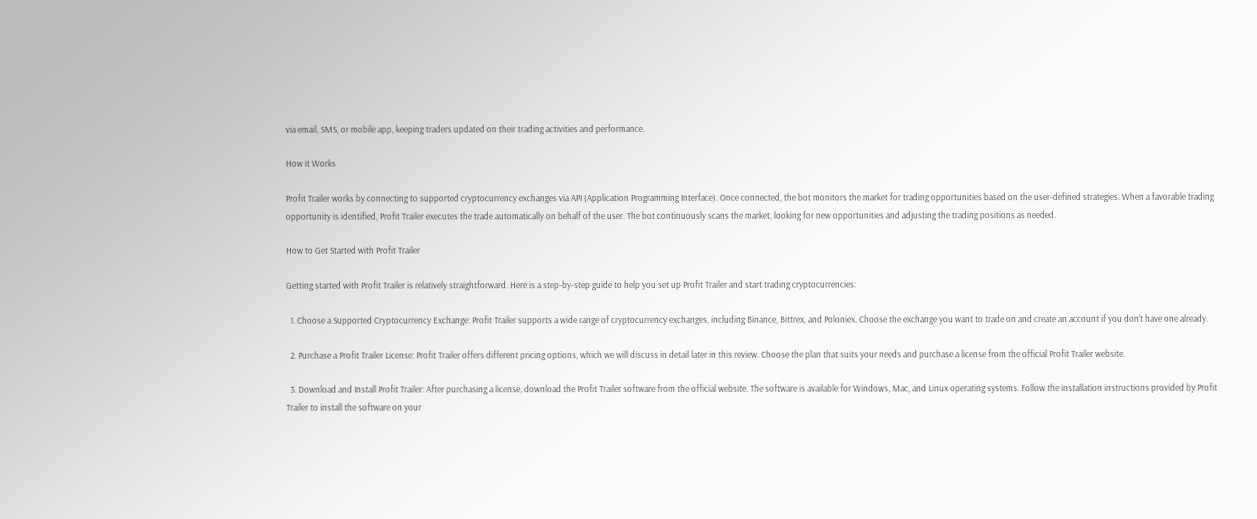via email, SMS, or mobile app, keeping traders updated on their trading activities and performance.

How it Works

Profit Trailer works by connecting to supported cryptocurrency exchanges via API (Application Programming Interface). Once connected, the bot monitors the market for trading opportunities based on the user-defined strategies. When a favorable trading opportunity is identified, Profit Trailer executes the trade automatically on behalf of the user. The bot continuously scans the market, looking for new opportunities and adjusting the trading positions as needed.

How to Get Started with Profit Trailer

Getting started with Profit Trailer is relatively straightforward. Here is a step-by-step guide to help you set up Profit Trailer and start trading cryptocurrencies:

  1. Choose a Supported Cryptocurrency Exchange: Profit Trailer supports a wide range of cryptocurrency exchanges, including Binance, Bittrex, and Poloniex. Choose the exchange you want to trade on and create an account if you don't have one already.

  2. Purchase a Profit Trailer License: Profit Trailer offers different pricing options, which we will discuss in detail later in this review. Choose the plan that suits your needs and purchase a license from the official Profit Trailer website.

  3. Download and Install Profit Trailer: After purchasing a license, download the Profit Trailer software from the official website. The software is available for Windows, Mac, and Linux operating systems. Follow the installation instructions provided by Profit Trailer to install the software on your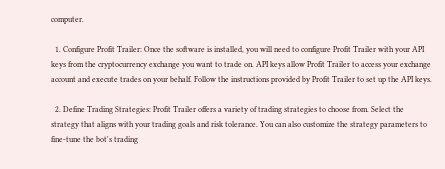computer.

  1. Configure Profit Trailer: Once the software is installed, you will need to configure Profit Trailer with your API keys from the cryptocurrency exchange you want to trade on. API keys allow Profit Trailer to access your exchange account and execute trades on your behalf. Follow the instructions provided by Profit Trailer to set up the API keys.

  2. Define Trading Strategies: Profit Trailer offers a variety of trading strategies to choose from. Select the strategy that aligns with your trading goals and risk tolerance. You can also customize the strategy parameters to fine-tune the bot's trading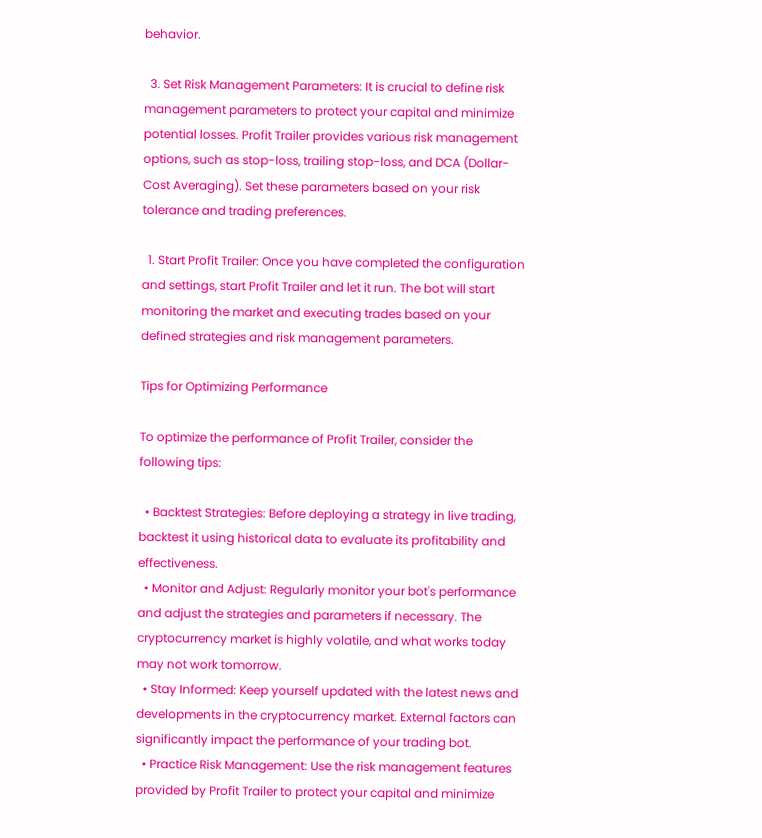behavior.

  3. Set Risk Management Parameters: It is crucial to define risk management parameters to protect your capital and minimize potential losses. Profit Trailer provides various risk management options, such as stop-loss, trailing stop-loss, and DCA (Dollar-Cost Averaging). Set these parameters based on your risk tolerance and trading preferences.

  1. Start Profit Trailer: Once you have completed the configuration and settings, start Profit Trailer and let it run. The bot will start monitoring the market and executing trades based on your defined strategies and risk management parameters.

Tips for Optimizing Performance

To optimize the performance of Profit Trailer, consider the following tips:

  • Backtest Strategies: Before deploying a strategy in live trading, backtest it using historical data to evaluate its profitability and effectiveness.
  • Monitor and Adjust: Regularly monitor your bot's performance and adjust the strategies and parameters if necessary. The cryptocurrency market is highly volatile, and what works today may not work tomorrow.
  • Stay Informed: Keep yourself updated with the latest news and developments in the cryptocurrency market. External factors can significantly impact the performance of your trading bot.
  • Practice Risk Management: Use the risk management features provided by Profit Trailer to protect your capital and minimize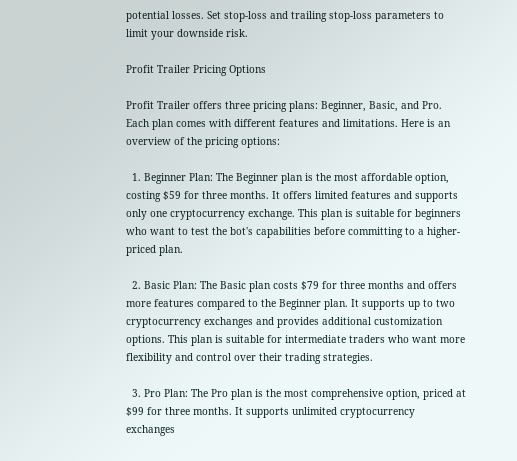potential losses. Set stop-loss and trailing stop-loss parameters to limit your downside risk.

Profit Trailer Pricing Options

Profit Trailer offers three pricing plans: Beginner, Basic, and Pro. Each plan comes with different features and limitations. Here is an overview of the pricing options:

  1. Beginner Plan: The Beginner plan is the most affordable option, costing $59 for three months. It offers limited features and supports only one cryptocurrency exchange. This plan is suitable for beginners who want to test the bot's capabilities before committing to a higher-priced plan.

  2. Basic Plan: The Basic plan costs $79 for three months and offers more features compared to the Beginner plan. It supports up to two cryptocurrency exchanges and provides additional customization options. This plan is suitable for intermediate traders who want more flexibility and control over their trading strategies.

  3. Pro Plan: The Pro plan is the most comprehensive option, priced at $99 for three months. It supports unlimited cryptocurrency exchanges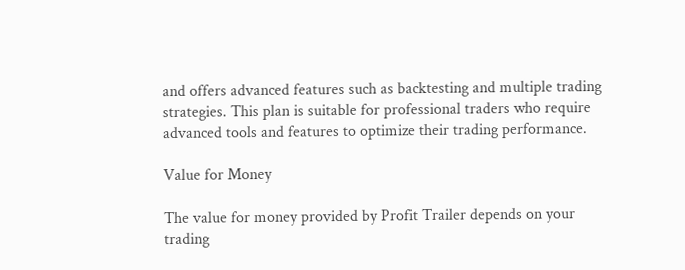and offers advanced features such as backtesting and multiple trading strategies. This plan is suitable for professional traders who require advanced tools and features to optimize their trading performance.

Value for Money

The value for money provided by Profit Trailer depends on your trading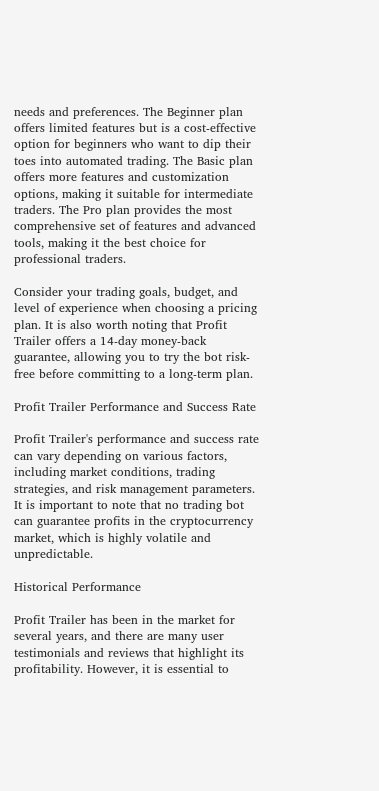needs and preferences. The Beginner plan offers limited features but is a cost-effective option for beginners who want to dip their toes into automated trading. The Basic plan offers more features and customization options, making it suitable for intermediate traders. The Pro plan provides the most comprehensive set of features and advanced tools, making it the best choice for professional traders.

Consider your trading goals, budget, and level of experience when choosing a pricing plan. It is also worth noting that Profit Trailer offers a 14-day money-back guarantee, allowing you to try the bot risk-free before committing to a long-term plan.

Profit Trailer Performance and Success Rate

Profit Trailer's performance and success rate can vary depending on various factors, including market conditions, trading strategies, and risk management parameters. It is important to note that no trading bot can guarantee profits in the cryptocurrency market, which is highly volatile and unpredictable.

Historical Performance

Profit Trailer has been in the market for several years, and there are many user testimonials and reviews that highlight its profitability. However, it is essential to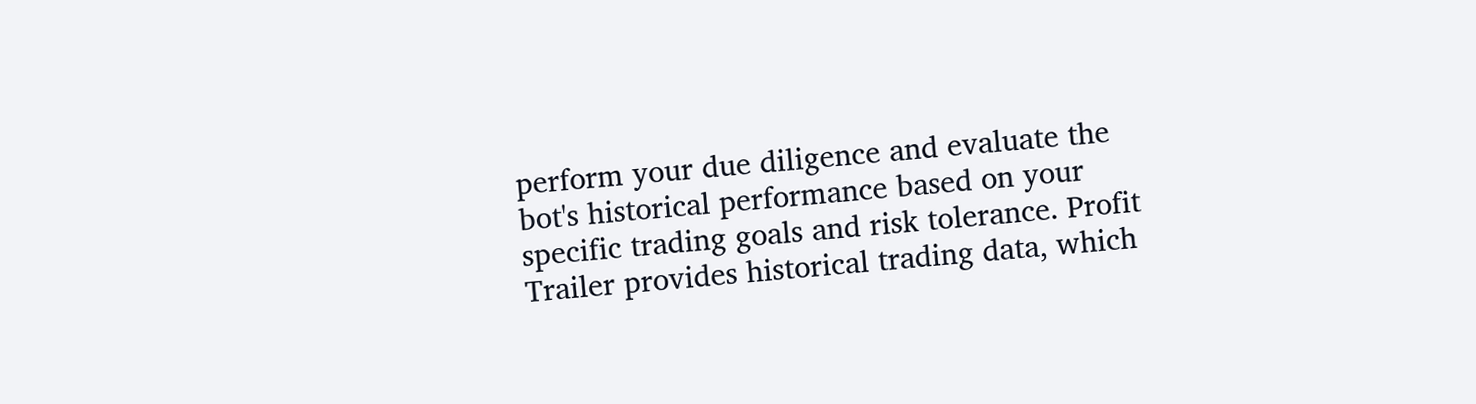perform your due diligence and evaluate the bot's historical performance based on your specific trading goals and risk tolerance. Profit Trailer provides historical trading data, which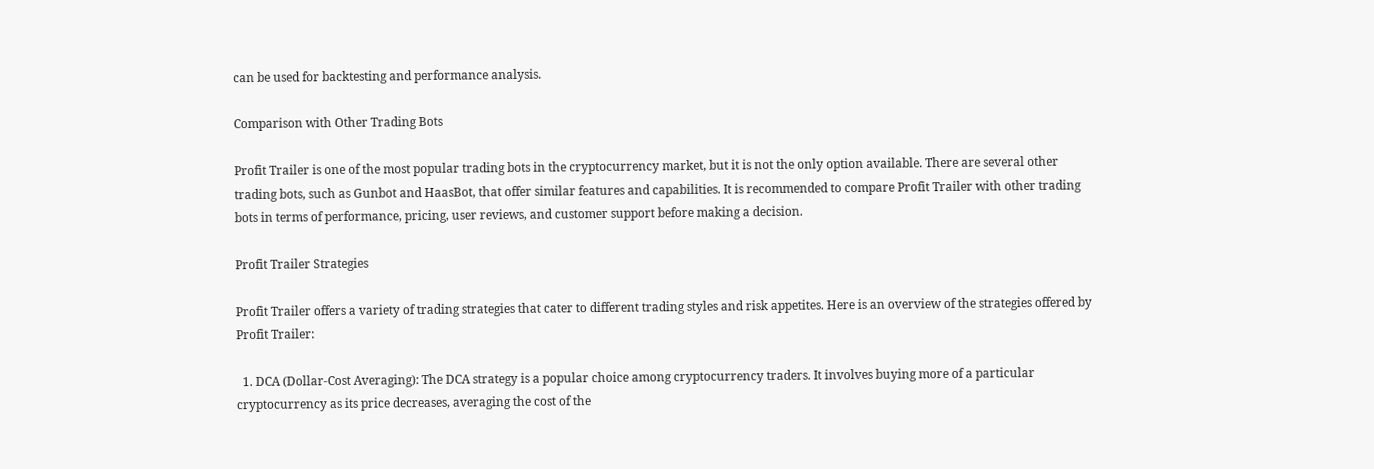can be used for backtesting and performance analysis.

Comparison with Other Trading Bots

Profit Trailer is one of the most popular trading bots in the cryptocurrency market, but it is not the only option available. There are several other trading bots, such as Gunbot and HaasBot, that offer similar features and capabilities. It is recommended to compare Profit Trailer with other trading bots in terms of performance, pricing, user reviews, and customer support before making a decision.

Profit Trailer Strategies

Profit Trailer offers a variety of trading strategies that cater to different trading styles and risk appetites. Here is an overview of the strategies offered by Profit Trailer:

  1. DCA (Dollar-Cost Averaging): The DCA strategy is a popular choice among cryptocurrency traders. It involves buying more of a particular cryptocurrency as its price decreases, averaging the cost of the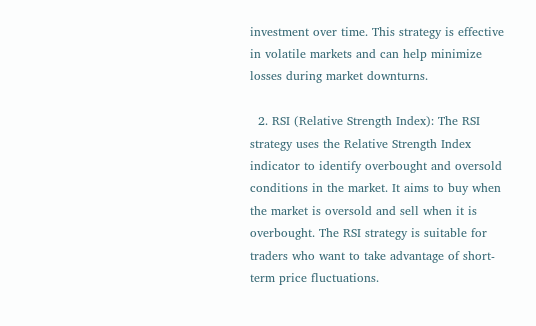investment over time. This strategy is effective in volatile markets and can help minimize losses during market downturns.

  2. RSI (Relative Strength Index): The RSI strategy uses the Relative Strength Index indicator to identify overbought and oversold conditions in the market. It aims to buy when the market is oversold and sell when it is overbought. The RSI strategy is suitable for traders who want to take advantage of short-term price fluctuations.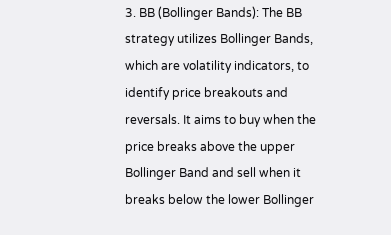3. BB (Bollinger Bands): The BB strategy utilizes Bollinger Bands, which are volatility indicators, to identify price breakouts and reversals. It aims to buy when the price breaks above the upper Bollinger Band and sell when it breaks below the lower Bollinger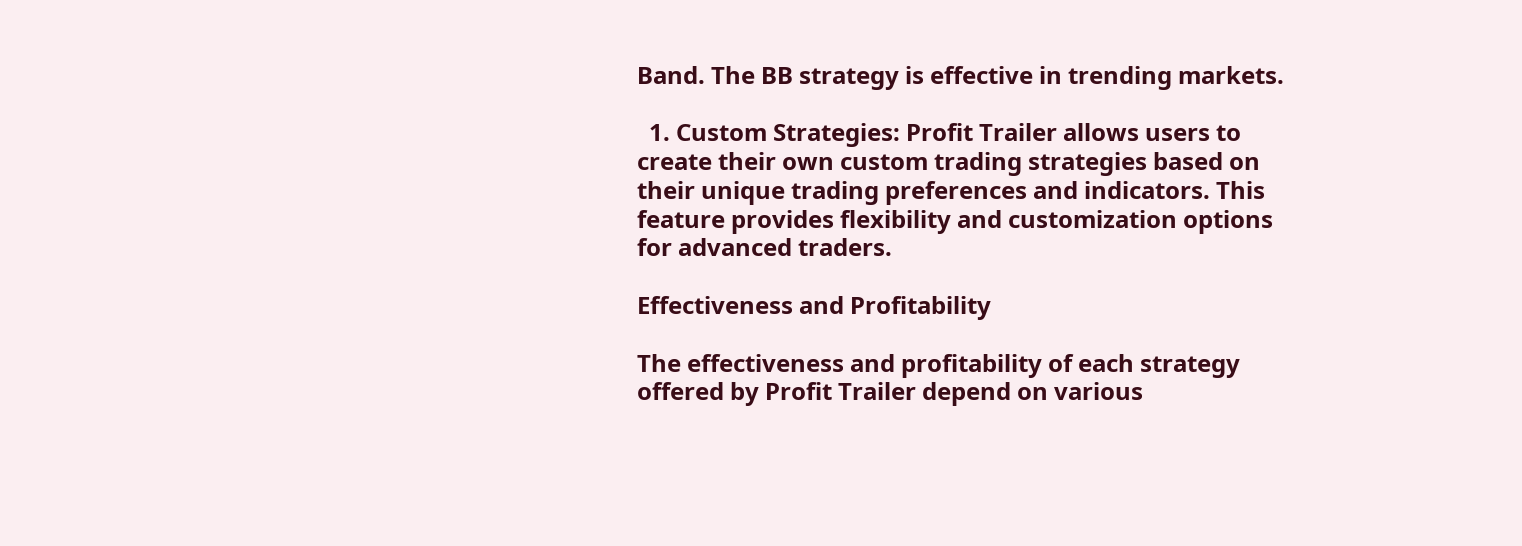Band. The BB strategy is effective in trending markets.

  1. Custom Strategies: Profit Trailer allows users to create their own custom trading strategies based on their unique trading preferences and indicators. This feature provides flexibility and customization options for advanced traders.

Effectiveness and Profitability

The effectiveness and profitability of each strategy offered by Profit Trailer depend on various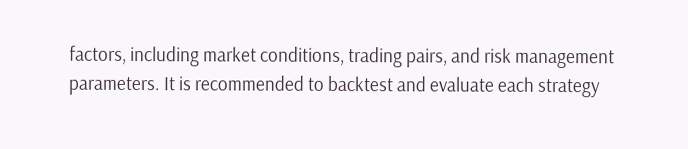factors, including market conditions, trading pairs, and risk management parameters. It is recommended to backtest and evaluate each strategy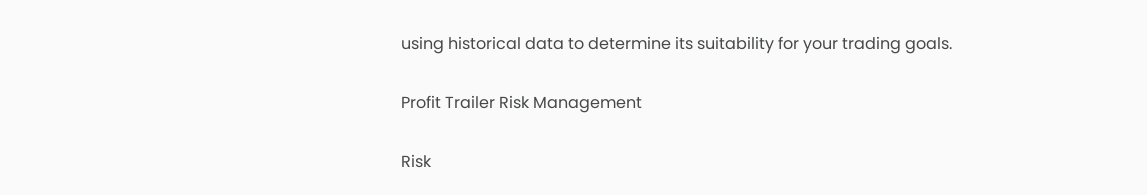using historical data to determine its suitability for your trading goals.

Profit Trailer Risk Management

Risk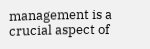management is a crucial aspect of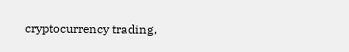cryptocurrency trading,